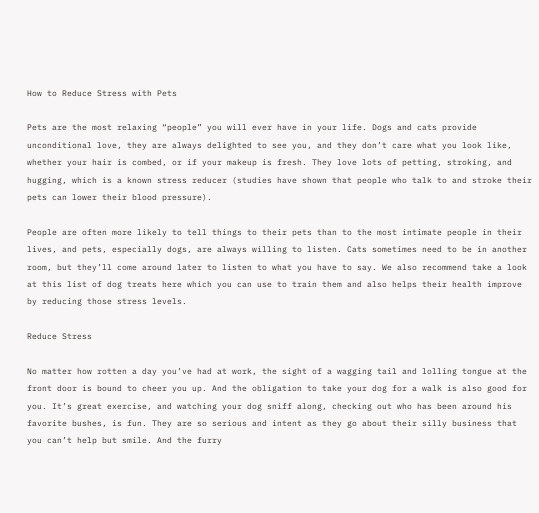How to Reduce Stress with Pets

Pets are the most relaxing “people” you will ever have in your life. Dogs and cats provide unconditional love, they are always delighted to see you, and they don’t care what you look like, whether your hair is combed, or if your makeup is fresh. They love lots of petting, stroking, and hugging, which is a known stress reducer (studies have shown that people who talk to and stroke their pets can lower their blood pressure).

People are often more likely to tell things to their pets than to the most intimate people in their lives, and pets, especially dogs, are always willing to listen. Cats sometimes need to be in another room, but they’ll come around later to listen to what you have to say. We also recommend take a look at this list of dog treats here which you can use to train them and also helps their health improve by reducing those stress levels.

Reduce Stress

No matter how rotten a day you’ve had at work, the sight of a wagging tail and lolling tongue at the front door is bound to cheer you up. And the obligation to take your dog for a walk is also good for you. It’s great exercise, and watching your dog sniff along, checking out who has been around his favorite bushes, is fun. They are so serious and intent as they go about their silly business that you can’t help but smile. And the furry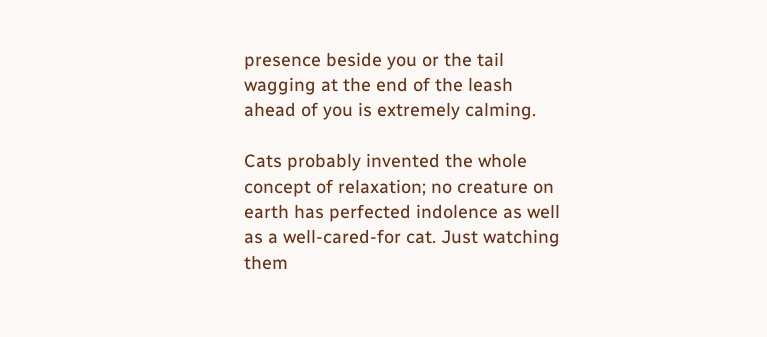presence beside you or the tail wagging at the end of the leash ahead of you is extremely calming.

Cats probably invented the whole concept of relaxation; no creature on earth has perfected indolence as well as a well-cared-for cat. Just watching them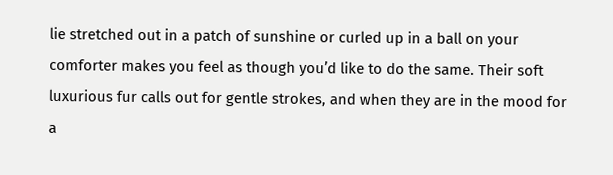lie stretched out in a patch of sunshine or curled up in a ball on your comforter makes you feel as though you’d like to do the same. Their soft luxurious fur calls out for gentle strokes, and when they are in the mood for a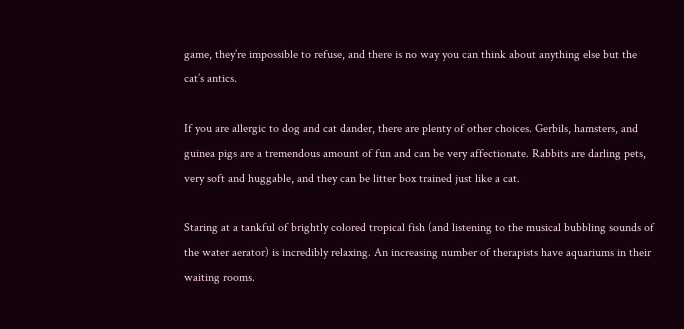game, they’re impossible to refuse, and there is no way you can think about anything else but the cat’s antics.

If you are allergic to dog and cat dander, there are plenty of other choices. Gerbils, hamsters, and guinea pigs are a tremendous amount of fun and can be very affectionate. Rabbits are darling pets, very soft and huggable, and they can be litter box trained just like a cat.

Staring at a tankful of brightly colored tropical fish (and listening to the musical bubbling sounds of the water aerator) is incredibly relaxing. An increasing number of therapists have aquariums in their waiting rooms.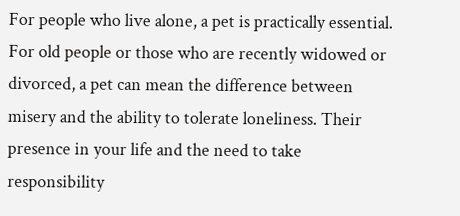For people who live alone, a pet is practically essential. For old people or those who are recently widowed or divorced, a pet can mean the difference between misery and the ability to tolerate loneliness. Their presence in your life and the need to take responsibility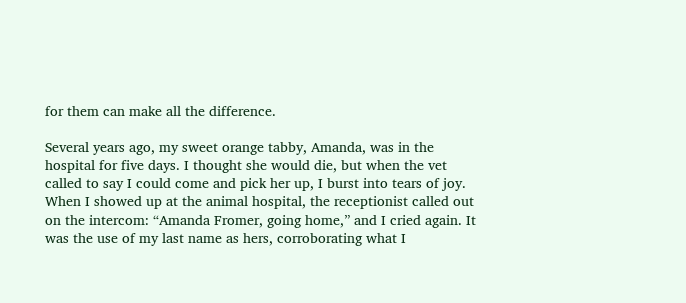for them can make all the difference.

Several years ago, my sweet orange tabby, Amanda, was in the hospital for five days. I thought she would die, but when the vet called to say I could come and pick her up, I burst into tears of joy. When I showed up at the animal hospital, the receptionist called out on the intercom: “Amanda Fromer, going home,” and I cried again. It was the use of my last name as hers, corroborating what I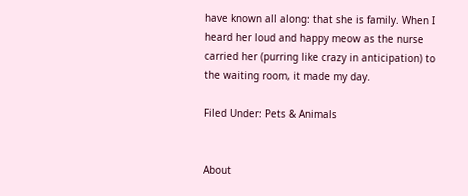have known all along: that she is family. When I heard her loud and happy meow as the nurse carried her (purring like crazy in anticipation) to the waiting room, it made my day.

Filed Under: Pets & Animals


About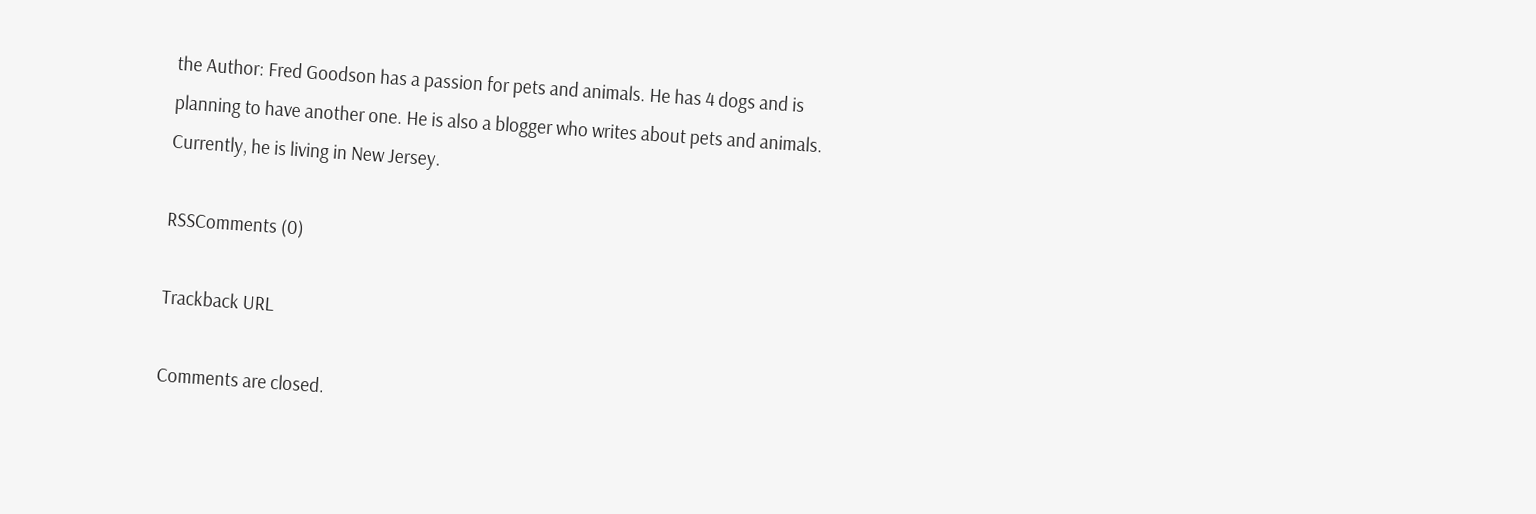the Author: Fred Goodson has a passion for pets and animals. He has 4 dogs and is planning to have another one. He is also a blogger who writes about pets and animals. Currently, he is living in New Jersey.

RSSComments (0)

Trackback URL

Comments are closed.